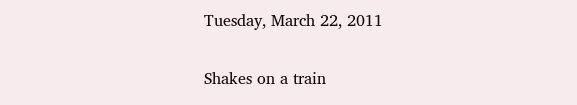Tuesday, March 22, 2011

Shakes on a train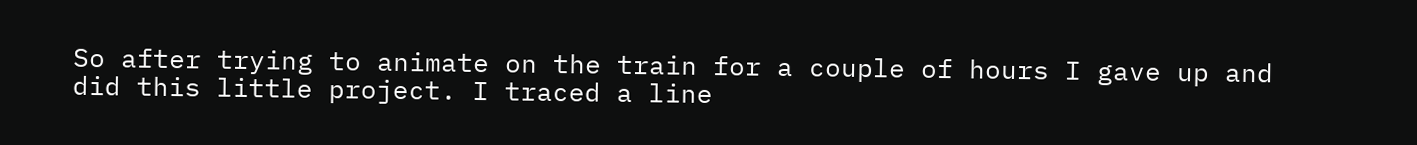So after trying to animate on the train for a couple of hours I gave up and did this little project. I traced a line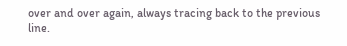over and over again, always tracing back to the previous line.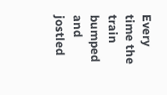Every time the train bumped and jostled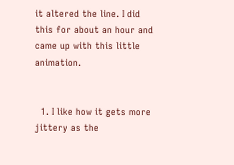it altered the line. I did this for about an hour and came up with this little animation.


  1. I like how it gets more jittery as the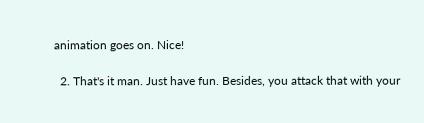animation goes on. Nice!

  2. That's it man. Just have fun. Besides, you attack that with your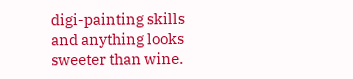digi-painting skills and anything looks sweeter than wine.